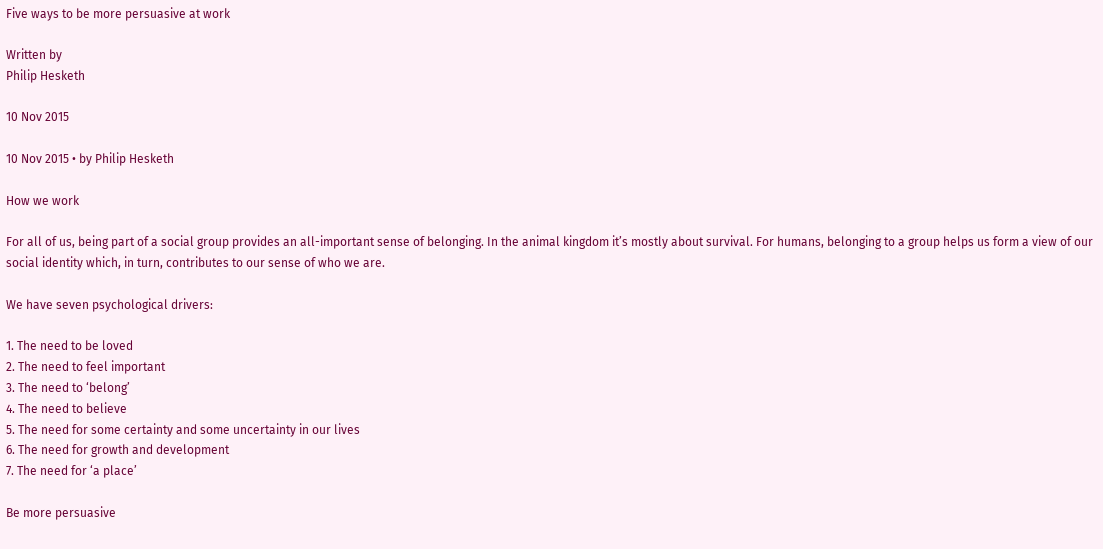Five ways to be more persuasive at work

Written by
Philip Hesketh

10 Nov 2015

10 Nov 2015 • by Philip Hesketh

How we work

For all of us, being part of a social group provides an all-important sense of belonging. In the animal kingdom it’s mostly about survival. For humans, belonging to a group helps us form a view of our social identity which, in turn, contributes to our sense of who we are.

We have seven psychological drivers:

1. The need to be loved
2. The need to feel important
3. The need to ‘belong’
4. The need to believe
5. The need for some certainty and some uncertainty in our lives
6. The need for growth and development
7. The need for ‘a place’

Be more persuasive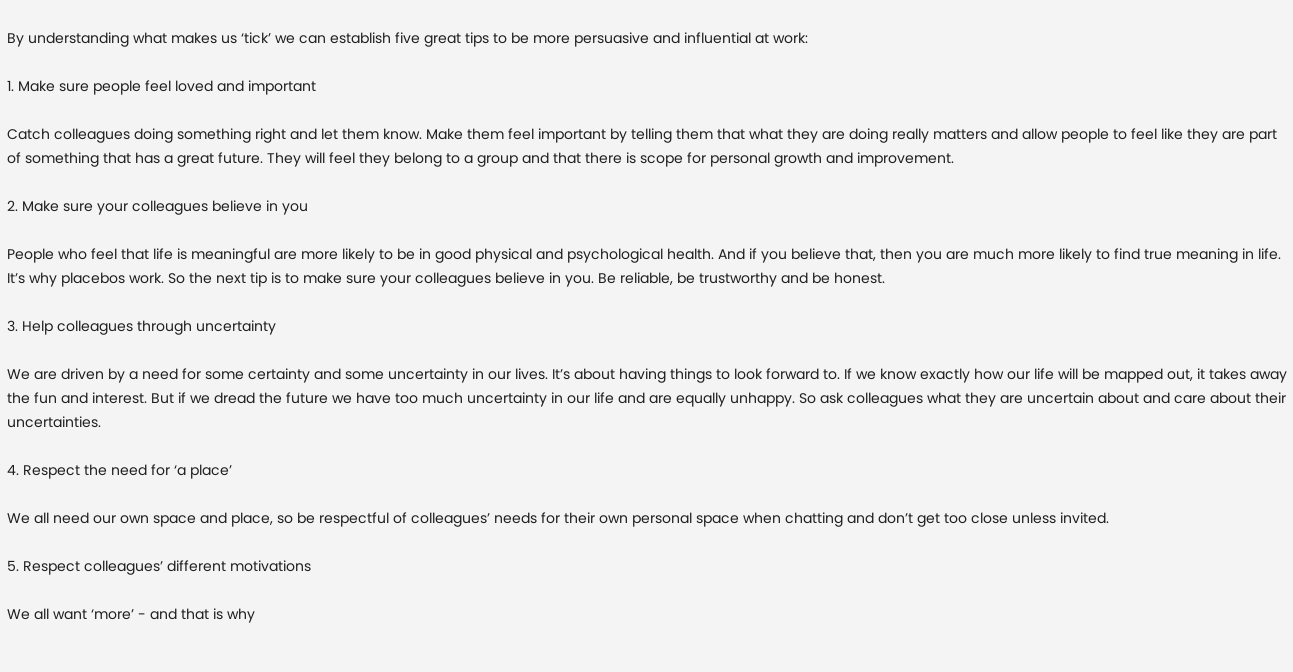By understanding what makes us ‘tick’ we can establish five great tips to be more persuasive and influential at work:

1. Make sure people feel loved and important

Catch colleagues doing something right and let them know. Make them feel important by telling them that what they are doing really matters and allow people to feel like they are part of something that has a great future. They will feel they belong to a group and that there is scope for personal growth and improvement.

2. Make sure your colleagues believe in you

People who feel that life is meaningful are more likely to be in good physical and psychological health. And if you believe that, then you are much more likely to find true meaning in life. It’s why placebos work. So the next tip is to make sure your colleagues believe in you. Be reliable, be trustworthy and be honest.

3. Help colleagues through uncertainty

We are driven by a need for some certainty and some uncertainty in our lives. It’s about having things to look forward to. If we know exactly how our life will be mapped out, it takes away the fun and interest. But if we dread the future we have too much uncertainty in our life and are equally unhappy. So ask colleagues what they are uncertain about and care about their uncertainties.

4. Respect the need for ‘a place’

We all need our own space and place, so be respectful of colleagues’ needs for their own personal space when chatting and don’t get too close unless invited.

5. Respect colleagues’ different motivations

We all want ‘more’ - and that is why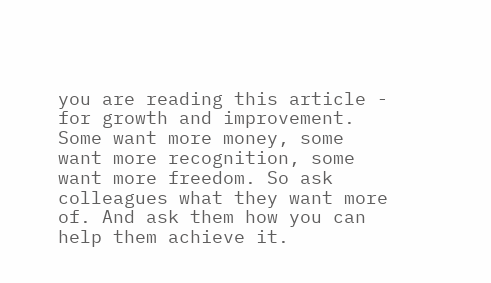you are reading this article - for growth and improvement. Some want more money, some want more recognition, some want more freedom. So ask colleagues what they want more of. And ask them how you can help them achieve it.